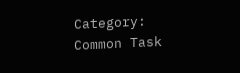Category: Common Task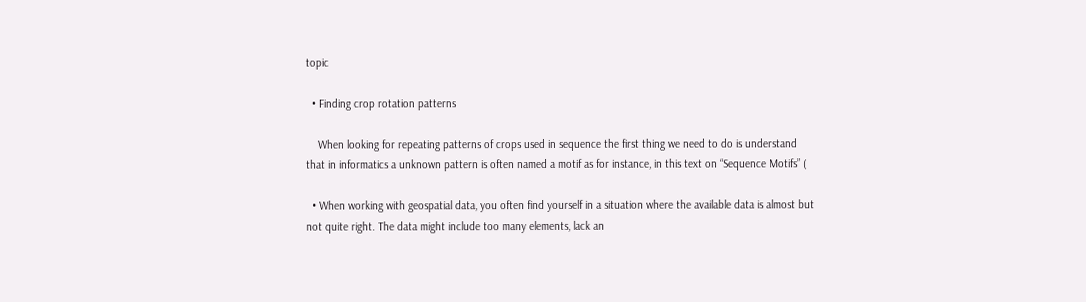topic

  • Finding crop rotation patterns

    When looking for repeating patterns of crops used in sequence the first thing we need to do is understand that in informatics a unknown pattern is often named a motif as for instance, in this text on “Sequence Motifs” (

  • When working with geospatial data, you often find yourself in a situation where the available data is almost but not quite right. The data might include too many elements, lack an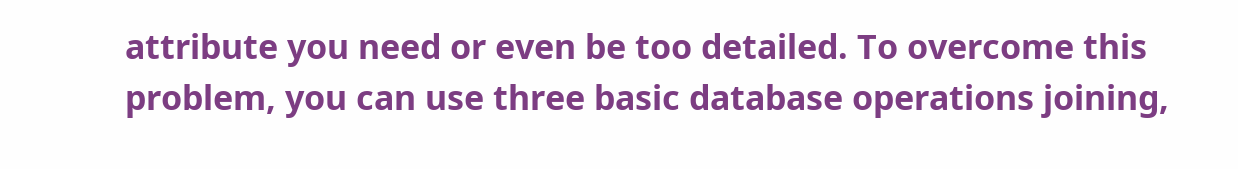attribute you need or even be too detailed. To overcome this problem, you can use three basic database operations joining,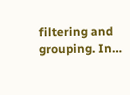filtering and grouping. In…